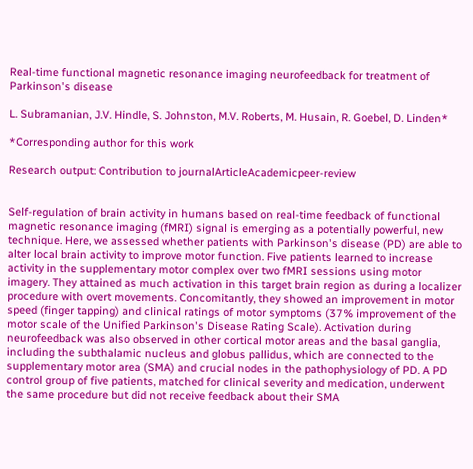Real-time functional magnetic resonance imaging neurofeedback for treatment of Parkinson's disease

L. Subramanian, J.V. Hindle, S. Johnston, M.V. Roberts, M. Husain, R. Goebel, D. Linden*

*Corresponding author for this work

Research output: Contribution to journalArticleAcademicpeer-review


Self-regulation of brain activity in humans based on real-time feedback of functional magnetic resonance imaging (fMRI) signal is emerging as a potentially powerful, new technique. Here, we assessed whether patients with Parkinson's disease (PD) are able to alter local brain activity to improve motor function. Five patients learned to increase activity in the supplementary motor complex over two fMRI sessions using motor imagery. They attained as much activation in this target brain region as during a localizer procedure with overt movements. Concomitantly, they showed an improvement in motor speed (finger tapping) and clinical ratings of motor symptoms (37% improvement of the motor scale of the Unified Parkinson's Disease Rating Scale). Activation during neurofeedback was also observed in other cortical motor areas and the basal ganglia, including the subthalamic nucleus and globus pallidus, which are connected to the supplementary motor area (SMA) and crucial nodes in the pathophysiology of PD. A PD control group of five patients, matched for clinical severity and medication, underwent the same procedure but did not receive feedback about their SMA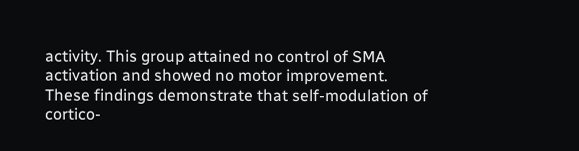activity. This group attained no control of SMA activation and showed no motor improvement. These findings demonstrate that self-modulation of cortico-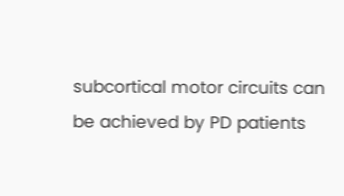subcortical motor circuits can be achieved by PD patients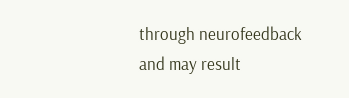through neurofeedback and may result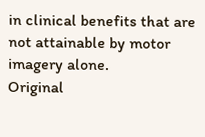in clinical benefits that are not attainable by motor imagery alone.
Original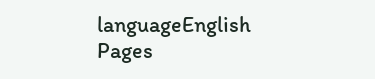languageEnglish
Pages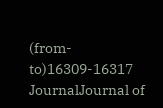(from-to)16309-16317
JournalJournal of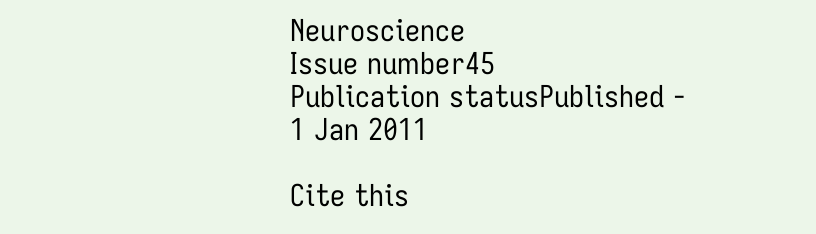Neuroscience
Issue number45
Publication statusPublished - 1 Jan 2011

Cite this